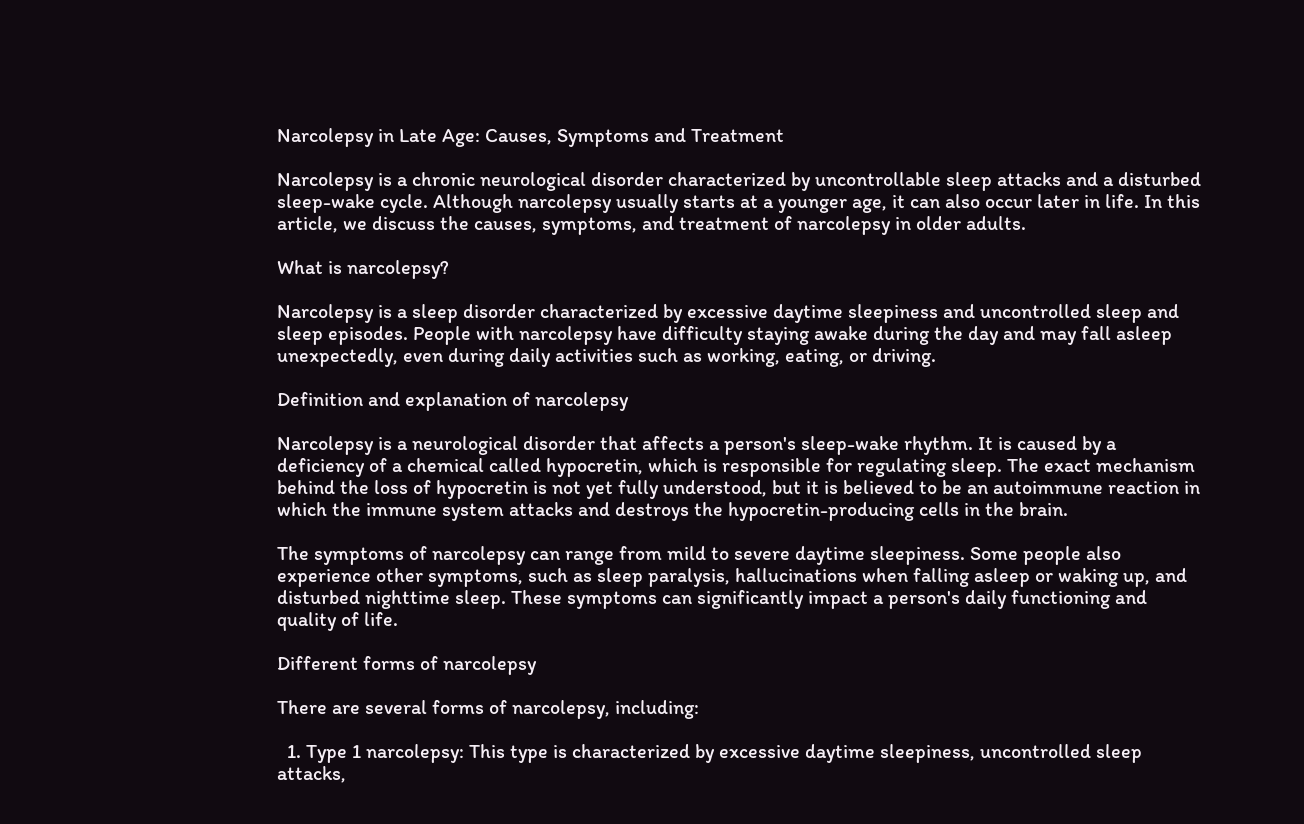Narcolepsy in Late Age: Causes, Symptoms and Treatment

Narcolepsy is a chronic neurological disorder characterized by uncontrollable sleep attacks and a disturbed sleep-wake cycle. Although narcolepsy usually starts at a younger age, it can also occur later in life. In this article, we discuss the causes, symptoms, and treatment of narcolepsy in older adults.

What is narcolepsy?

Narcolepsy is a sleep disorder characterized by excessive daytime sleepiness and uncontrolled sleep and sleep episodes. People with narcolepsy have difficulty staying awake during the day and may fall asleep unexpectedly, even during daily activities such as working, eating, or driving.

Definition and explanation of narcolepsy

Narcolepsy is a neurological disorder that affects a person's sleep-wake rhythm. It is caused by a deficiency of a chemical called hypocretin, which is responsible for regulating sleep. The exact mechanism behind the loss of hypocretin is not yet fully understood, but it is believed to be an autoimmune reaction in which the immune system attacks and destroys the hypocretin-producing cells in the brain.

The symptoms of narcolepsy can range from mild to severe daytime sleepiness. Some people also experience other symptoms, such as sleep paralysis, hallucinations when falling asleep or waking up, and disturbed nighttime sleep. These symptoms can significantly impact a person's daily functioning and quality of life.

Different forms of narcolepsy

There are several forms of narcolepsy, including:

  1. Type 1 narcolepsy: This type is characterized by excessive daytime sleepiness, uncontrolled sleep attacks,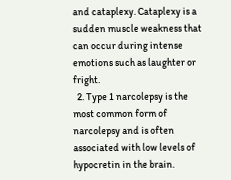and cataplexy. Cataplexy is a sudden muscle weakness that can occur during intense emotions such as laughter or fright.
  2. Type 1 narcolepsy is the most common form of narcolepsy and is often associated with low levels of hypocretin in the brain.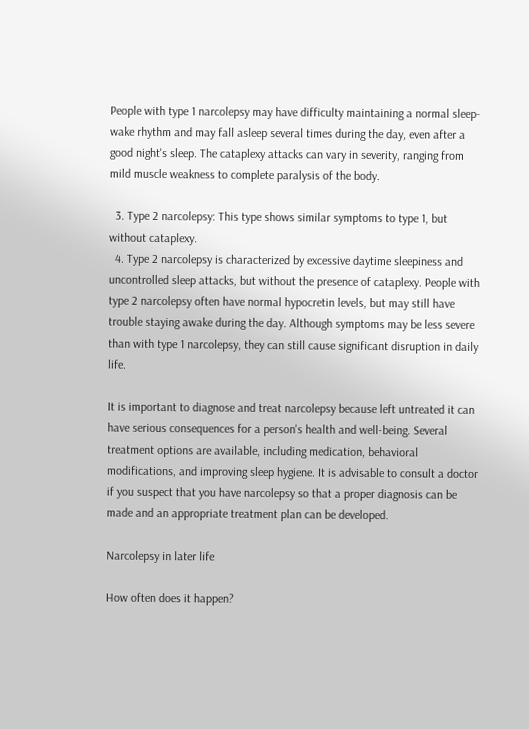People with type 1 narcolepsy may have difficulty maintaining a normal sleep-wake rhythm and may fall asleep several times during the day, even after a good night's sleep. The cataplexy attacks can vary in severity, ranging from mild muscle weakness to complete paralysis of the body.

  3. Type 2 narcolepsy: This type shows similar symptoms to type 1, but without cataplexy.
  4. Type 2 narcolepsy is characterized by excessive daytime sleepiness and uncontrolled sleep attacks, but without the presence of cataplexy. People with type 2 narcolepsy often have normal hypocretin levels, but may still have trouble staying awake during the day. Although symptoms may be less severe than with type 1 narcolepsy, they can still cause significant disruption in daily life.

It is important to diagnose and treat narcolepsy because left untreated it can have serious consequences for a person's health and well-being. Several treatment options are available, including medication, behavioral modifications, and improving sleep hygiene. It is advisable to consult a doctor if you suspect that you have narcolepsy so that a proper diagnosis can be made and an appropriate treatment plan can be developed.

Narcolepsy in later life

How often does it happen?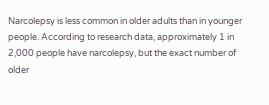Narcolepsy is less common in older adults than in younger people. According to research data, approximately 1 in 2,000 people have narcolepsy, but the exact number of older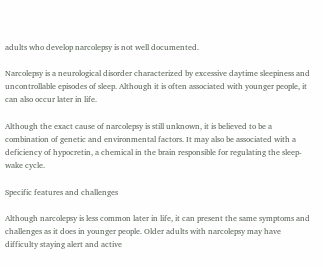adults who develop narcolepsy is not well documented.

Narcolepsy is a neurological disorder characterized by excessive daytime sleepiness and uncontrollable episodes of sleep. Although it is often associated with younger people, it can also occur later in life.

Although the exact cause of narcolepsy is still unknown, it is believed to be a combination of genetic and environmental factors. It may also be associated with a deficiency of hypocretin, a chemical in the brain responsible for regulating the sleep-wake cycle.

Specific features and challenges

Although narcolepsy is less common later in life, it can present the same symptoms and challenges as it does in younger people. Older adults with narcolepsy may have difficulty staying alert and active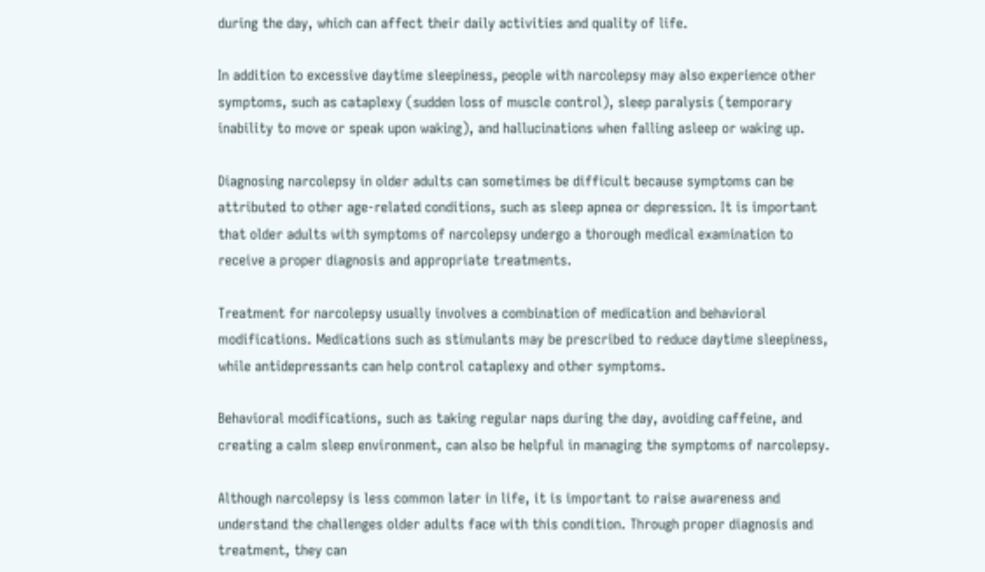during the day, which can affect their daily activities and quality of life.

In addition to excessive daytime sleepiness, people with narcolepsy may also experience other symptoms, such as cataplexy (sudden loss of muscle control), sleep paralysis (temporary inability to move or speak upon waking), and hallucinations when falling asleep or waking up.

Diagnosing narcolepsy in older adults can sometimes be difficult because symptoms can be attributed to other age-related conditions, such as sleep apnea or depression. It is important that older adults with symptoms of narcolepsy undergo a thorough medical examination to receive a proper diagnosis and appropriate treatments.

Treatment for narcolepsy usually involves a combination of medication and behavioral modifications. Medications such as stimulants may be prescribed to reduce daytime sleepiness, while antidepressants can help control cataplexy and other symptoms.

Behavioral modifications, such as taking regular naps during the day, avoiding caffeine, and creating a calm sleep environment, can also be helpful in managing the symptoms of narcolepsy.

Although narcolepsy is less common later in life, it is important to raise awareness and understand the challenges older adults face with this condition. Through proper diagnosis and treatment, they can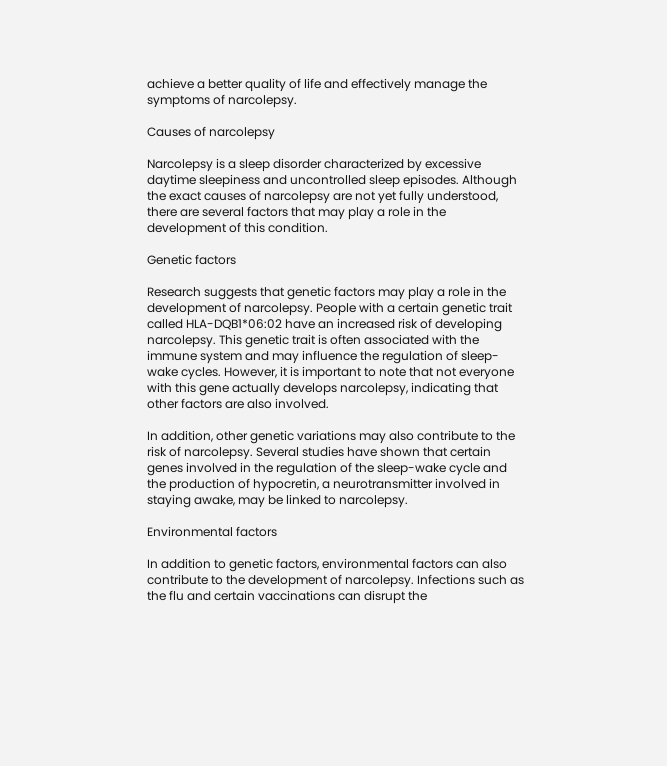achieve a better quality of life and effectively manage the symptoms of narcolepsy.

Causes of narcolepsy

Narcolepsy is a sleep disorder characterized by excessive daytime sleepiness and uncontrolled sleep episodes. Although the exact causes of narcolepsy are not yet fully understood, there are several factors that may play a role in the development of this condition.

Genetic factors

Research suggests that genetic factors may play a role in the development of narcolepsy. People with a certain genetic trait called HLA-DQB1*06:02 have an increased risk of developing narcolepsy. This genetic trait is often associated with the immune system and may influence the regulation of sleep-wake cycles. However, it is important to note that not everyone with this gene actually develops narcolepsy, indicating that other factors are also involved.

In addition, other genetic variations may also contribute to the risk of narcolepsy. Several studies have shown that certain genes involved in the regulation of the sleep-wake cycle and the production of hypocretin, a neurotransmitter involved in staying awake, may be linked to narcolepsy.

Environmental factors

In addition to genetic factors, environmental factors can also contribute to the development of narcolepsy. Infections such as the flu and certain vaccinations can disrupt the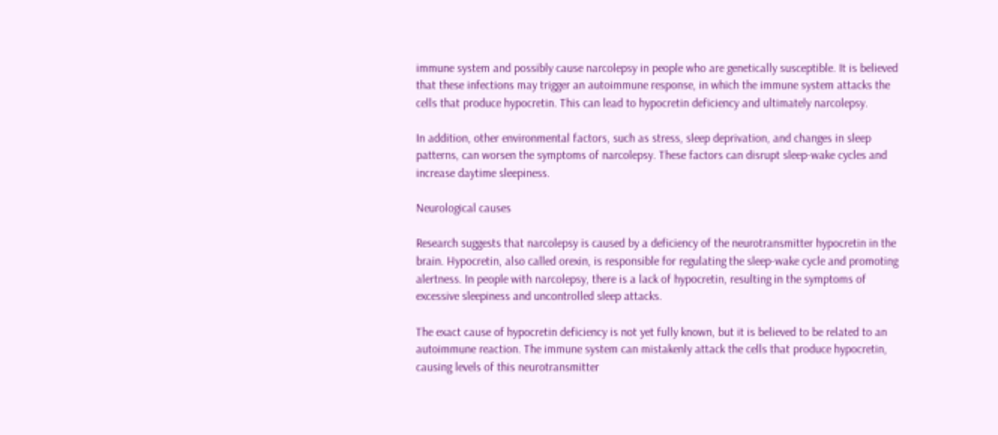immune system and possibly cause narcolepsy in people who are genetically susceptible. It is believed that these infections may trigger an autoimmune response, in which the immune system attacks the cells that produce hypocretin. This can lead to hypocretin deficiency and ultimately narcolepsy.

In addition, other environmental factors, such as stress, sleep deprivation, and changes in sleep patterns, can worsen the symptoms of narcolepsy. These factors can disrupt sleep-wake cycles and increase daytime sleepiness.

Neurological causes

Research suggests that narcolepsy is caused by a deficiency of the neurotransmitter hypocretin in the brain. Hypocretin, also called orexin, is responsible for regulating the sleep-wake cycle and promoting alertness. In people with narcolepsy, there is a lack of hypocretin, resulting in the symptoms of excessive sleepiness and uncontrolled sleep attacks.

The exact cause of hypocretin deficiency is not yet fully known, but it is believed to be related to an autoimmune reaction. The immune system can mistakenly attack the cells that produce hypocretin, causing levels of this neurotransmitter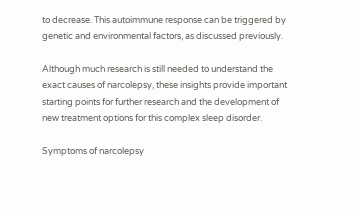to decrease. This autoimmune response can be triggered by genetic and environmental factors, as discussed previously.

Although much research is still needed to understand the exact causes of narcolepsy, these insights provide important starting points for further research and the development of new treatment options for this complex sleep disorder.

Symptoms of narcolepsy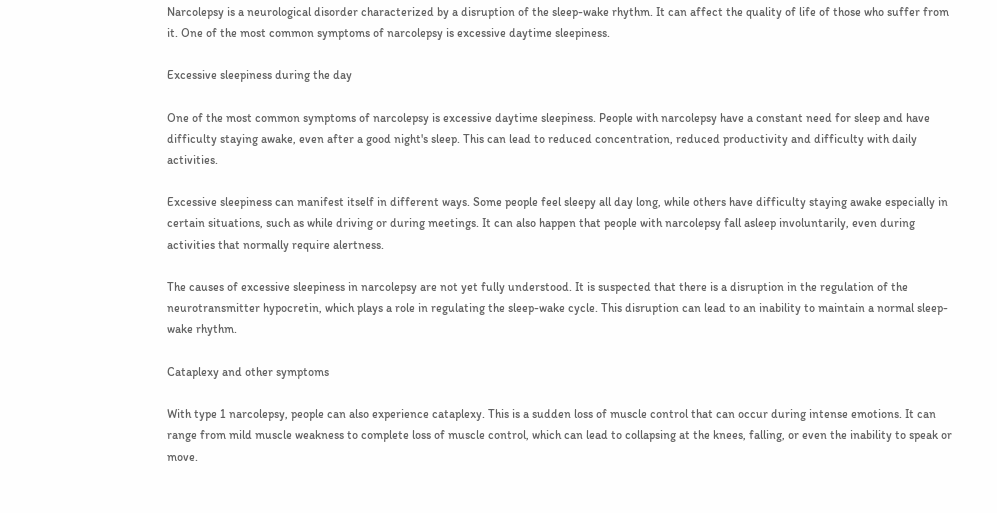Narcolepsy is a neurological disorder characterized by a disruption of the sleep-wake rhythm. It can affect the quality of life of those who suffer from it. One of the most common symptoms of narcolepsy is excessive daytime sleepiness.

Excessive sleepiness during the day

One of the most common symptoms of narcolepsy is excessive daytime sleepiness. People with narcolepsy have a constant need for sleep and have difficulty staying awake, even after a good night's sleep. This can lead to reduced concentration, reduced productivity and difficulty with daily activities.

Excessive sleepiness can manifest itself in different ways. Some people feel sleepy all day long, while others have difficulty staying awake especially in certain situations, such as while driving or during meetings. It can also happen that people with narcolepsy fall asleep involuntarily, even during activities that normally require alertness.

The causes of excessive sleepiness in narcolepsy are not yet fully understood. It is suspected that there is a disruption in the regulation of the neurotransmitter hypocretin, which plays a role in regulating the sleep-wake cycle. This disruption can lead to an inability to maintain a normal sleep-wake rhythm.

Cataplexy and other symptoms

With type 1 narcolepsy, people can also experience cataplexy. This is a sudden loss of muscle control that can occur during intense emotions. It can range from mild muscle weakness to complete loss of muscle control, which can lead to collapsing at the knees, falling, or even the inability to speak or move.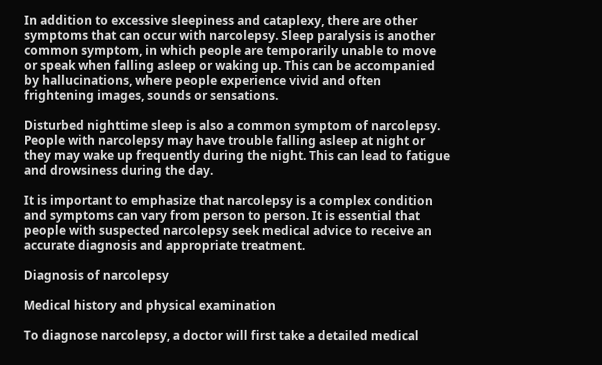In addition to excessive sleepiness and cataplexy, there are other symptoms that can occur with narcolepsy. Sleep paralysis is another common symptom, in which people are temporarily unable to move or speak when falling asleep or waking up. This can be accompanied by hallucinations, where people experience vivid and often frightening images, sounds or sensations.

Disturbed nighttime sleep is also a common symptom of narcolepsy. People with narcolepsy may have trouble falling asleep at night or they may wake up frequently during the night. This can lead to fatigue and drowsiness during the day.

It is important to emphasize that narcolepsy is a complex condition and symptoms can vary from person to person. It is essential that people with suspected narcolepsy seek medical advice to receive an accurate diagnosis and appropriate treatment.

Diagnosis of narcolepsy

Medical history and physical examination

To diagnose narcolepsy, a doctor will first take a detailed medical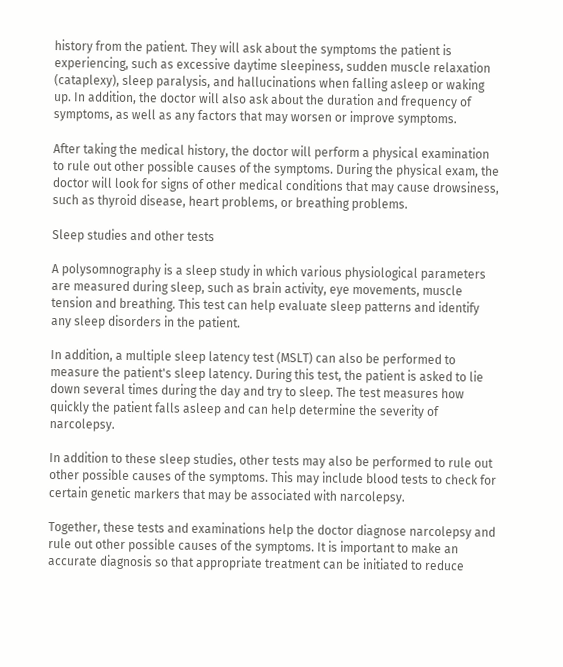history from the patient. They will ask about the symptoms the patient is experiencing, such as excessive daytime sleepiness, sudden muscle relaxation (cataplexy), sleep paralysis, and hallucinations when falling asleep or waking up. In addition, the doctor will also ask about the duration and frequency of symptoms, as well as any factors that may worsen or improve symptoms.

After taking the medical history, the doctor will perform a physical examination to rule out other possible causes of the symptoms. During the physical exam, the doctor will look for signs of other medical conditions that may cause drowsiness, such as thyroid disease, heart problems, or breathing problems.

Sleep studies and other tests

A polysomnography is a sleep study in which various physiological parameters are measured during sleep, such as brain activity, eye movements, muscle tension and breathing. This test can help evaluate sleep patterns and identify any sleep disorders in the patient.

In addition, a multiple sleep latency test (MSLT) can also be performed to measure the patient's sleep latency. During this test, the patient is asked to lie down several times during the day and try to sleep. The test measures how quickly the patient falls asleep and can help determine the severity of narcolepsy.

In addition to these sleep studies, other tests may also be performed to rule out other possible causes of the symptoms. This may include blood tests to check for certain genetic markers that may be associated with narcolepsy.

Together, these tests and examinations help the doctor diagnose narcolepsy and rule out other possible causes of the symptoms. It is important to make an accurate diagnosis so that appropriate treatment can be initiated to reduce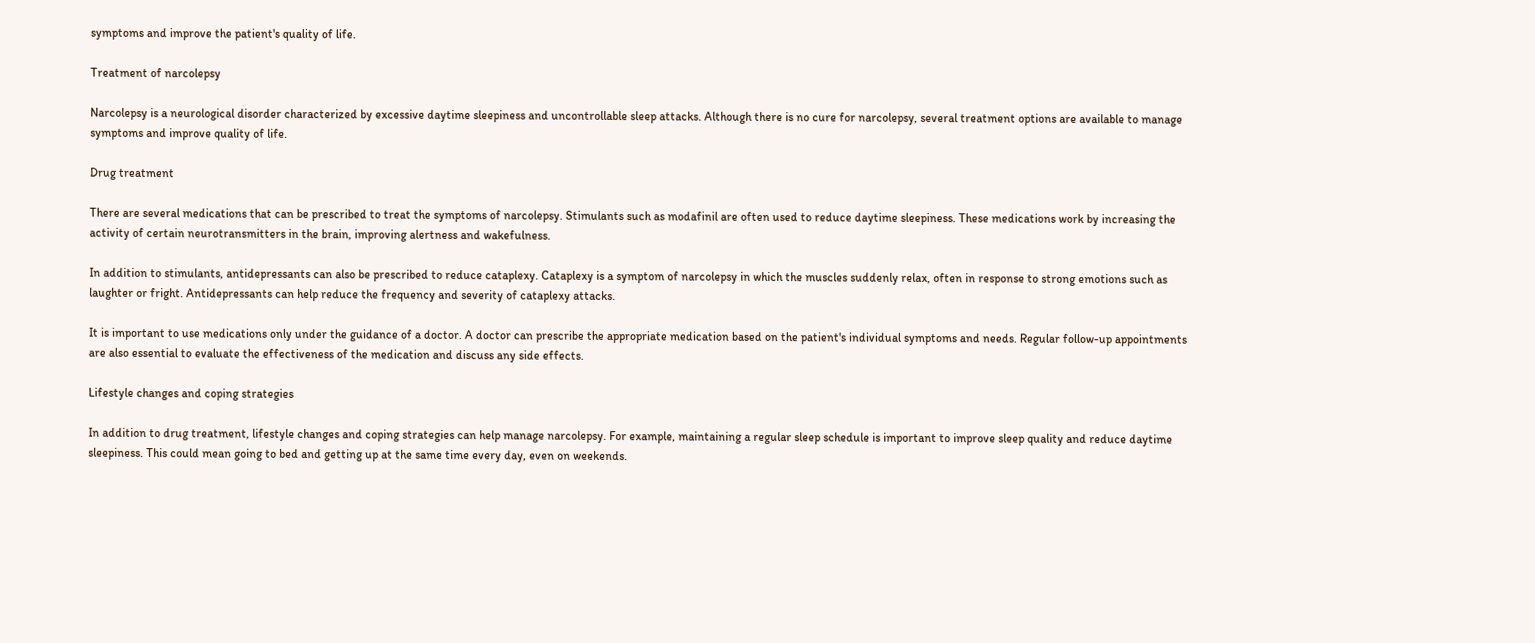symptoms and improve the patient's quality of life.

Treatment of narcolepsy

Narcolepsy is a neurological disorder characterized by excessive daytime sleepiness and uncontrollable sleep attacks. Although there is no cure for narcolepsy, several treatment options are available to manage symptoms and improve quality of life.

Drug treatment

There are several medications that can be prescribed to treat the symptoms of narcolepsy. Stimulants such as modafinil are often used to reduce daytime sleepiness. These medications work by increasing the activity of certain neurotransmitters in the brain, improving alertness and wakefulness.

In addition to stimulants, antidepressants can also be prescribed to reduce cataplexy. Cataplexy is a symptom of narcolepsy in which the muscles suddenly relax, often in response to strong emotions such as laughter or fright. Antidepressants can help reduce the frequency and severity of cataplexy attacks.

It is important to use medications only under the guidance of a doctor. A doctor can prescribe the appropriate medication based on the patient's individual symptoms and needs. Regular follow-up appointments are also essential to evaluate the effectiveness of the medication and discuss any side effects.

Lifestyle changes and coping strategies

In addition to drug treatment, lifestyle changes and coping strategies can help manage narcolepsy. For example, maintaining a regular sleep schedule is important to improve sleep quality and reduce daytime sleepiness. This could mean going to bed and getting up at the same time every day, even on weekends.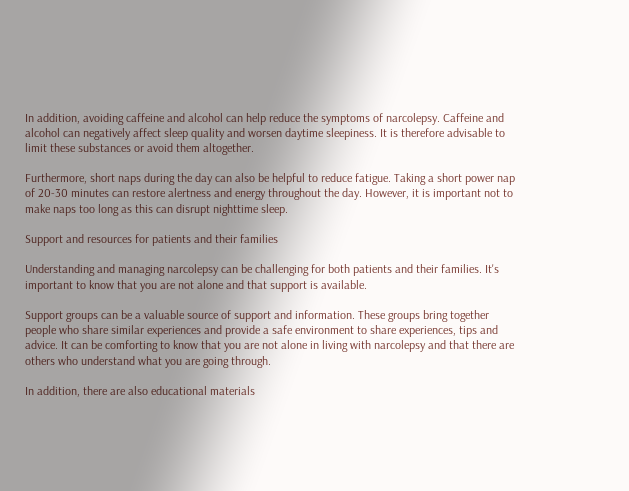In addition, avoiding caffeine and alcohol can help reduce the symptoms of narcolepsy. Caffeine and alcohol can negatively affect sleep quality and worsen daytime sleepiness. It is therefore advisable to limit these substances or avoid them altogether.

Furthermore, short naps during the day can also be helpful to reduce fatigue. Taking a short power nap of 20-30 minutes can restore alertness and energy throughout the day. However, it is important not to make naps too long as this can disrupt nighttime sleep.

Support and resources for patients and their families

Understanding and managing narcolepsy can be challenging for both patients and their families. It's important to know that you are not alone and that support is available.

Support groups can be a valuable source of support and information. These groups bring together people who share similar experiences and provide a safe environment to share experiences, tips and advice. It can be comforting to know that you are not alone in living with narcolepsy and that there are others who understand what you are going through.

In addition, there are also educational materials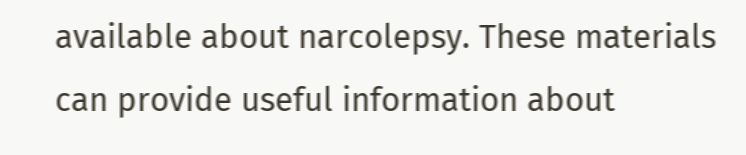available about narcolepsy. These materials can provide useful information about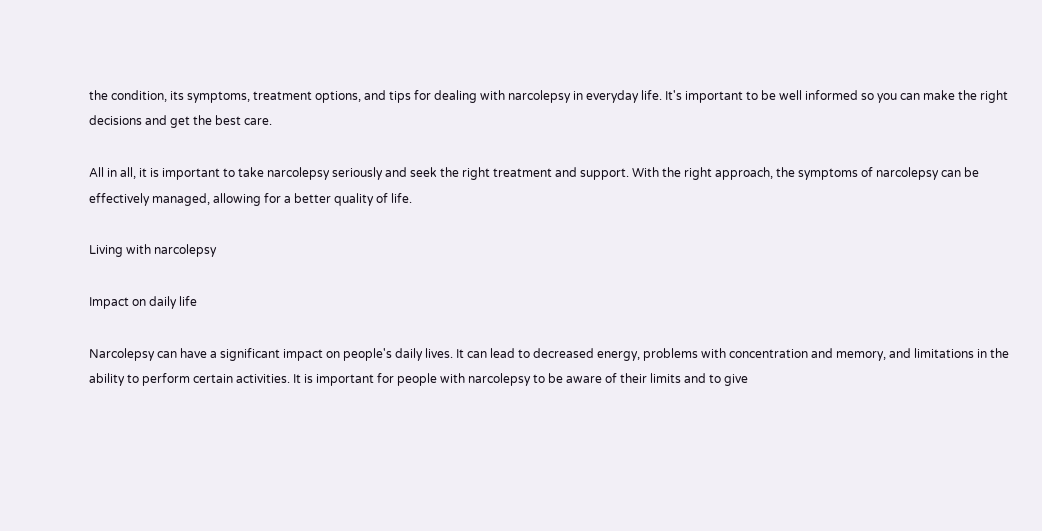the condition, its symptoms, treatment options, and tips for dealing with narcolepsy in everyday life. It's important to be well informed so you can make the right decisions and get the best care.

All in all, it is important to take narcolepsy seriously and seek the right treatment and support. With the right approach, the symptoms of narcolepsy can be effectively managed, allowing for a better quality of life.

Living with narcolepsy

Impact on daily life

Narcolepsy can have a significant impact on people's daily lives. It can lead to decreased energy, problems with concentration and memory, and limitations in the ability to perform certain activities. It is important for people with narcolepsy to be aware of their limits and to give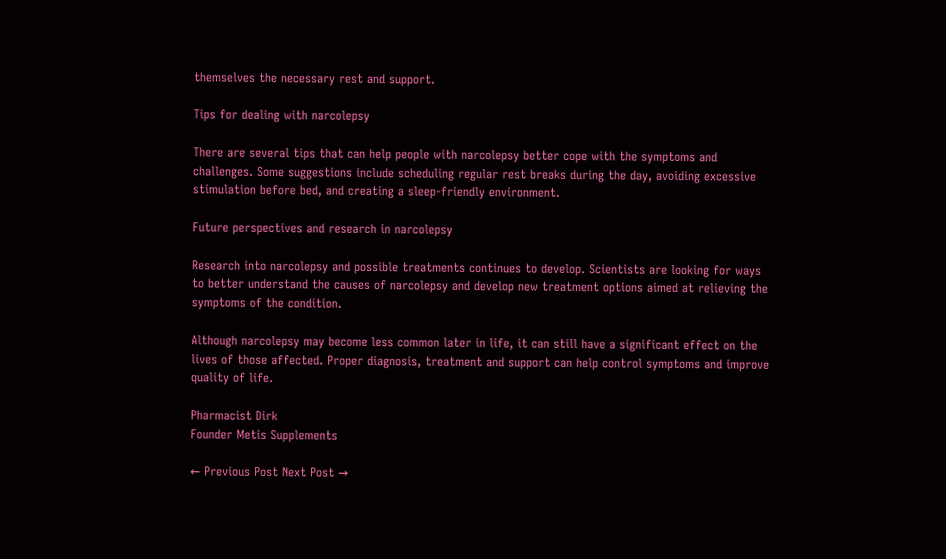themselves the necessary rest and support.

Tips for dealing with narcolepsy

There are several tips that can help people with narcolepsy better cope with the symptoms and challenges. Some suggestions include scheduling regular rest breaks during the day, avoiding excessive stimulation before bed, and creating a sleep-friendly environment.

Future perspectives and research in narcolepsy

Research into narcolepsy and possible treatments continues to develop. Scientists are looking for ways to better understand the causes of narcolepsy and develop new treatment options aimed at relieving the symptoms of the condition.

Although narcolepsy may become less common later in life, it can still have a significant effect on the lives of those affected. Proper diagnosis, treatment and support can help control symptoms and improve quality of life.

Pharmacist Dirk
Founder Metis Supplements

← Previous Post Next Post →